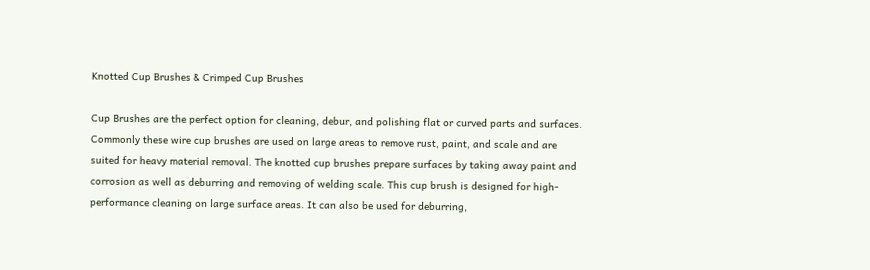Knotted Cup Brushes & Crimped Cup Brushes

Cup Brushes are the perfect option for cleaning, debur, and polishing flat or curved parts and surfaces. Commonly these wire cup brushes are used on large areas to remove rust, paint, and scale and are suited for heavy material removal. The knotted cup brushes prepare surfaces by taking away paint and corrosion as well as deburring and removing of welding scale. This cup brush is designed for high-performance cleaning on large surface areas. It can also be used for deburring,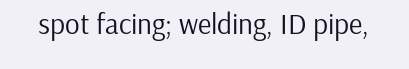spot facing; welding, ID pipe,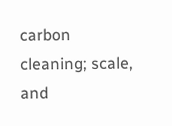carbon cleaning; scale, and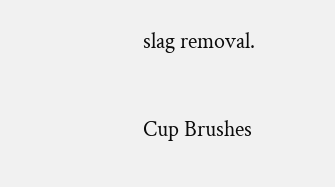slag removal.

Cup Brushes